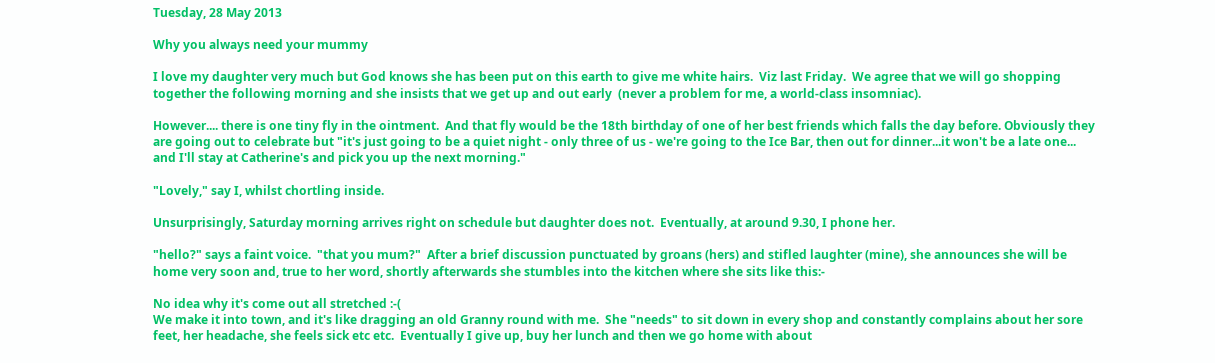Tuesday, 28 May 2013

Why you always need your mummy

I love my daughter very much but God knows she has been put on this earth to give me white hairs.  Viz last Friday.  We agree that we will go shopping together the following morning and she insists that we get up and out early  (never a problem for me, a world-class insomniac).

However.... there is one tiny fly in the ointment.  And that fly would be the 18th birthday of one of her best friends which falls the day before. Obviously they are going out to celebrate but "it's just going to be a quiet night - only three of us - we're going to the Ice Bar, then out for dinner...it won't be a late one... and I'll stay at Catherine's and pick you up the next morning."

"Lovely," say I, whilst chortling inside.

Unsurprisingly, Saturday morning arrives right on schedule but daughter does not.  Eventually, at around 9.30, I phone her.

"hello?" says a faint voice.  "that you mum?"  After a brief discussion punctuated by groans (hers) and stifled laughter (mine), she announces she will be home very soon and, true to her word, shortly afterwards she stumbles into the kitchen where she sits like this:-

No idea why it's come out all stretched :-(
We make it into town, and it's like dragging an old Granny round with me.  She "needs" to sit down in every shop and constantly complains about her sore feet, her headache, she feels sick etc etc.  Eventually I give up, buy her lunch and then we go home with about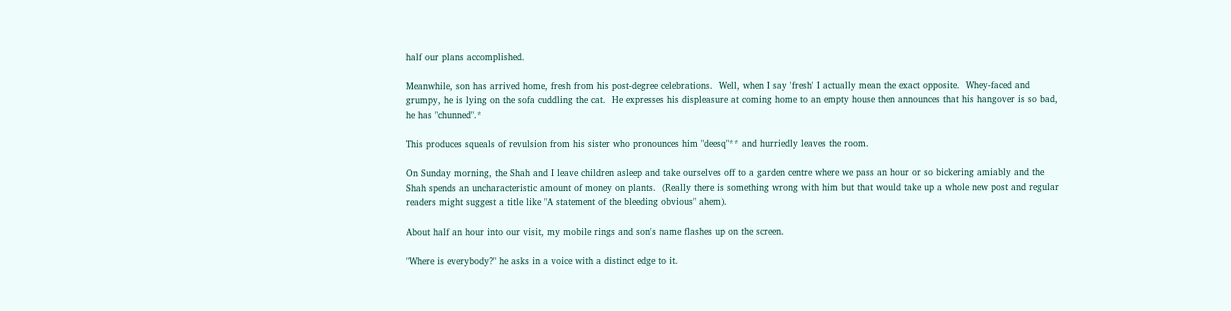half our plans accomplished.

Meanwhile, son has arrived home, fresh from his post-degree celebrations.  Well, when I say 'fresh' I actually mean the exact opposite.  Whey-faced and grumpy, he is lying on the sofa cuddling the cat.  He expresses his displeasure at coming home to an empty house then announces that his hangover is so bad, he has "chunned".*

This produces squeals of revulsion from his sister who pronounces him "deesq"** and hurriedly leaves the room.

On Sunday morning, the Shah and I leave children asleep and take ourselves off to a garden centre where we pass an hour or so bickering amiably and the Shah spends an uncharacteristic amount of money on plants.  (Really there is something wrong with him but that would take up a whole new post and regular readers might suggest a title like "A statement of the bleeding obvious" ahem).

About half an hour into our visit, my mobile rings and son's name flashes up on the screen.

"Where is everybody?" he asks in a voice with a distinct edge to it.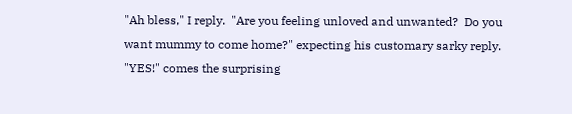"Ah bless," I reply.  "Are you feeling unloved and unwanted?  Do you want mummy to come home?" expecting his customary sarky reply.
"YES!" comes the surprising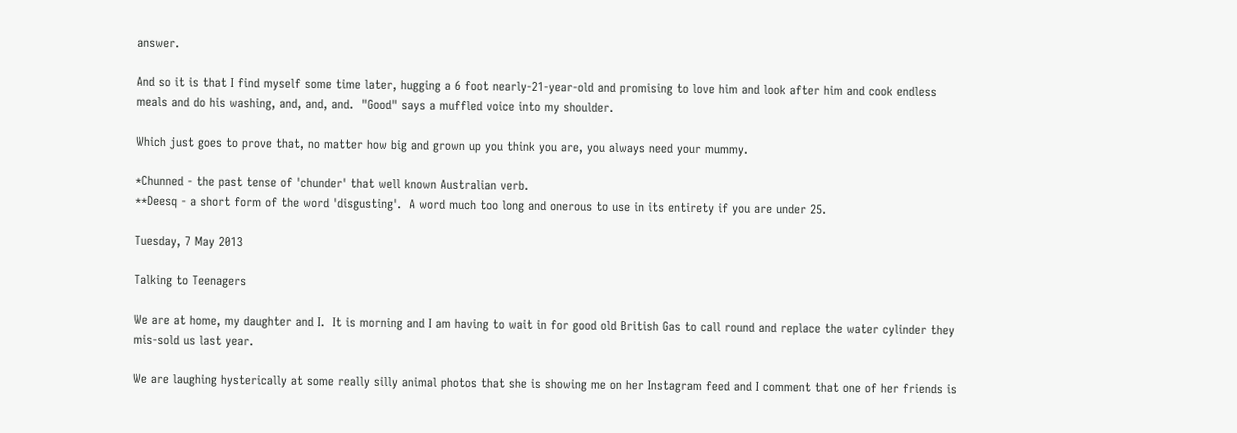answer.

And so it is that I find myself some time later, hugging a 6 foot nearly-21-year-old and promising to love him and look after him and cook endless meals and do his washing, and, and, and.  "Good" says a muffled voice into my shoulder.

Which just goes to prove that, no matter how big and grown up you think you are, you always need your mummy.

*Chunned - the past tense of 'chunder' that well known Australian verb.
**Deesq - a short form of the word 'disgusting'.  A word much too long and onerous to use in its entirety if you are under 25.

Tuesday, 7 May 2013

Talking to Teenagers

We are at home, my daughter and I.  It is morning and I am having to wait in for good old British Gas to call round and replace the water cylinder they mis-sold us last year.

We are laughing hysterically at some really silly animal photos that she is showing me on her Instagram feed and I comment that one of her friends is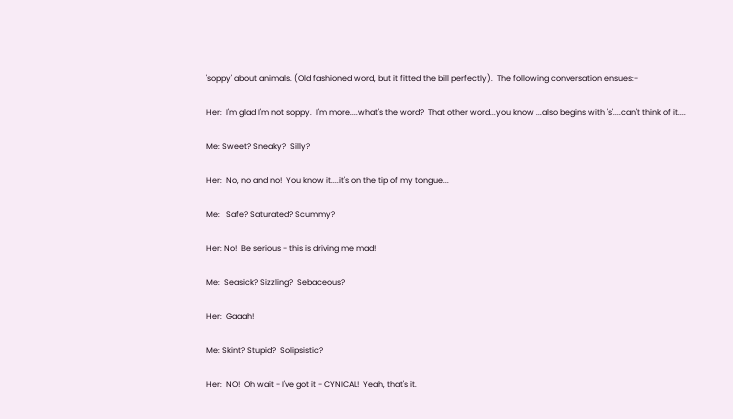'soppy' about animals. (Old fashioned word, but it fitted the bill perfectly).  The following conversation ensues:-

Her:  I'm glad I'm not soppy.  I'm more....what's the word?  That other word...you know ...also begins with 's'....can't think of it....

Me: Sweet? Sneaky?  Silly?

Her:  No, no and no!  You know it....it's on the tip of my tongue...

Me:   Safe? Saturated? Scummy?

Her: No!  Be serious - this is driving me mad!

Me:  Seasick? Sizzling?  Sebaceous?

Her:  Gaaah!

Me: Skint? Stupid?  Solipsistic?

Her:  NO!  Oh wait - I've got it - CYNICAL!  Yeah, that's it.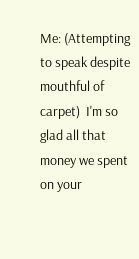Me: (Attempting to speak despite mouthful of carpet)  I'm so glad all that money we spent on your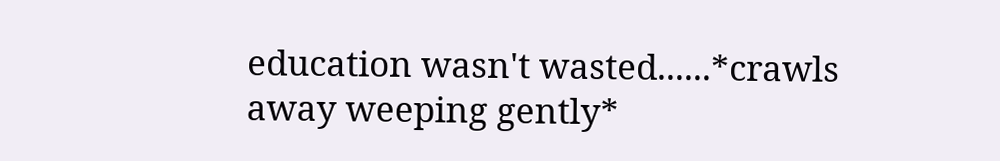education wasn't wasted......*crawls away weeping gently*